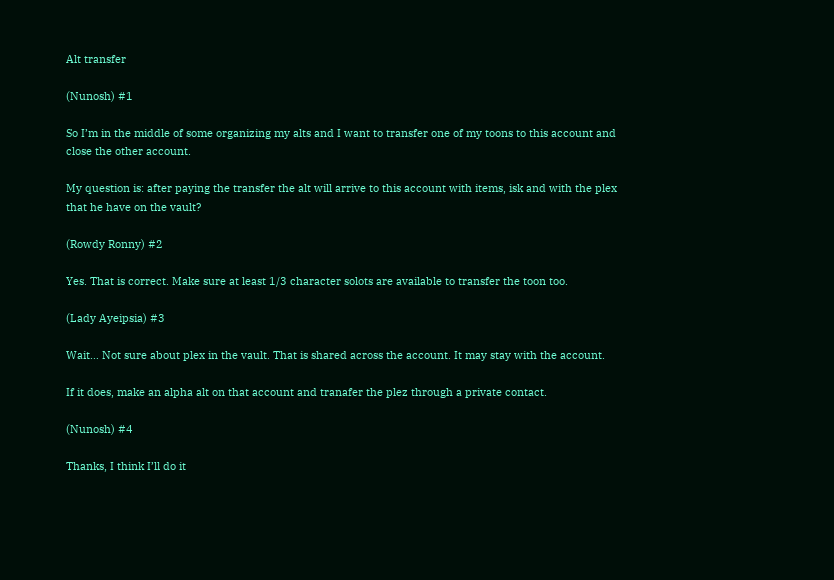Alt transfer

(Nunosh) #1

So I’m in the middle of some organizing my alts and I want to transfer one of my toons to this account and close the other account.

My question is: after paying the transfer the alt will arrive to this account with items, isk and with the plex that he have on the vault?

(Rowdy Ronny) #2

Yes. That is correct. Make sure at least 1/3 character solots are available to transfer the toon too.

(Lady Ayeipsia) #3

Wait… Not sure about plex in the vault. That is shared across the account. It may stay with the account.

If it does, make an alpha alt on that account and tranafer the plez through a private contact.

(Nunosh) #4

Thanks, I think I’ll do it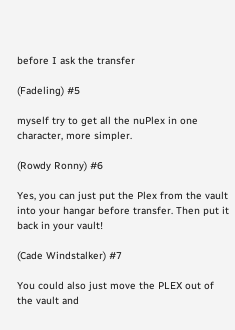before I ask the transfer

(Fadeling) #5

myself try to get all the nuPlex in one character, more simpler.

(Rowdy Ronny) #6

Yes, you can just put the Plex from the vault into your hangar before transfer. Then put it back in your vault!

(Cade Windstalker) #7

You could also just move the PLEX out of the vault and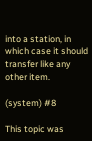into a station, in which case it should transfer like any other item.

(system) #8

This topic was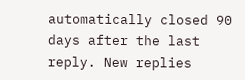automatically closed 90 days after the last reply. New replies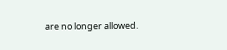are no longer allowed.